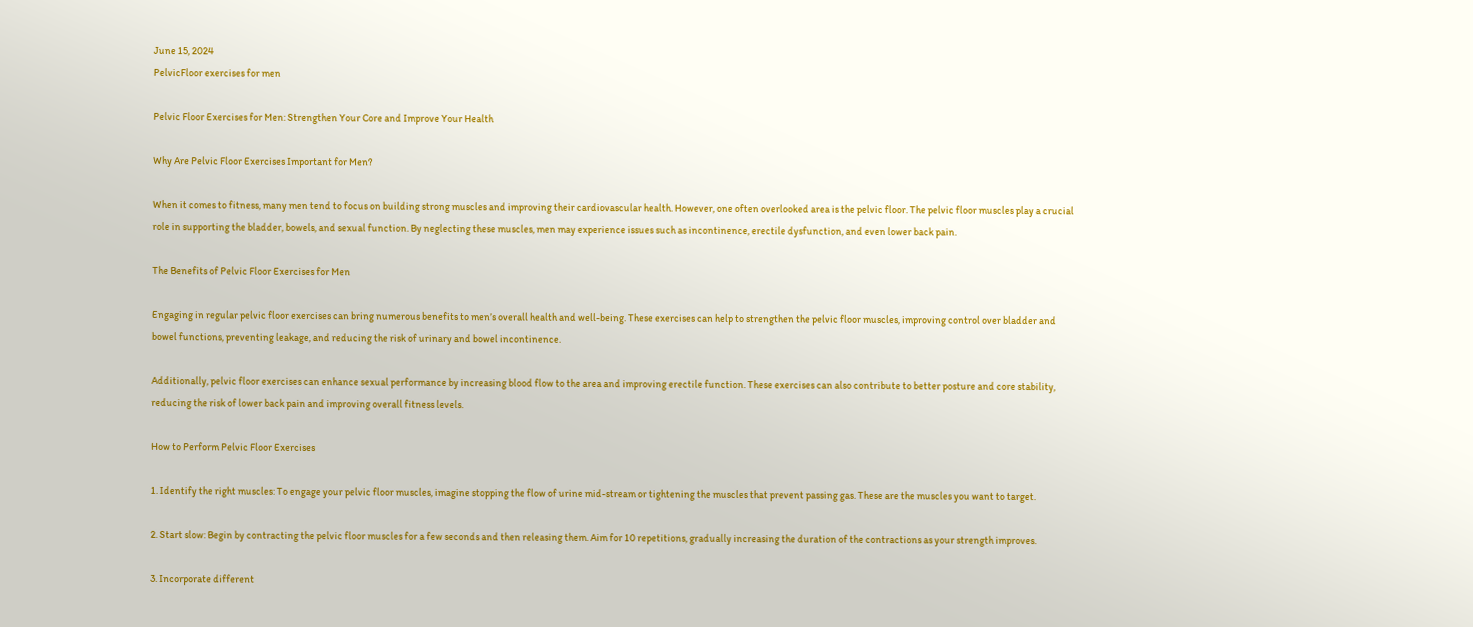June 15, 2024
PelvicFloor exercises for men

Pelvic Floor Exercises for Men: Strengthen Your Core and Improve Your Health

Why Are Pelvic Floor Exercises Important for Men?

When it comes to fitness, many men tend to focus on building strong muscles and improving their cardiovascular health. However, one often overlooked area is the pelvic floor. The pelvic floor muscles play a crucial role in supporting the bladder, bowels, and sexual function. By neglecting these muscles, men may experience issues such as incontinence, erectile dysfunction, and even lower back pain.

The Benefits of Pelvic Floor Exercises for Men

Engaging in regular pelvic floor exercises can bring numerous benefits to men’s overall health and well-being. These exercises can help to strengthen the pelvic floor muscles, improving control over bladder and bowel functions, preventing leakage, and reducing the risk of urinary and bowel incontinence.

Additionally, pelvic floor exercises can enhance sexual performance by increasing blood flow to the area and improving erectile function. These exercises can also contribute to better posture and core stability, reducing the risk of lower back pain and improving overall fitness levels.

How to Perform Pelvic Floor Exercises

1. Identify the right muscles: To engage your pelvic floor muscles, imagine stopping the flow of urine mid-stream or tightening the muscles that prevent passing gas. These are the muscles you want to target.

2. Start slow: Begin by contracting the pelvic floor muscles for a few seconds and then releasing them. Aim for 10 repetitions, gradually increasing the duration of the contractions as your strength improves.

3. Incorporate different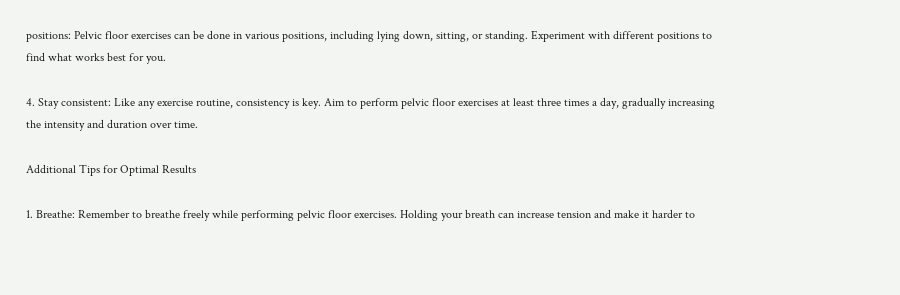positions: Pelvic floor exercises can be done in various positions, including lying down, sitting, or standing. Experiment with different positions to find what works best for you.

4. Stay consistent: Like any exercise routine, consistency is key. Aim to perform pelvic floor exercises at least three times a day, gradually increasing the intensity and duration over time.

Additional Tips for Optimal Results

1. Breathe: Remember to breathe freely while performing pelvic floor exercises. Holding your breath can increase tension and make it harder to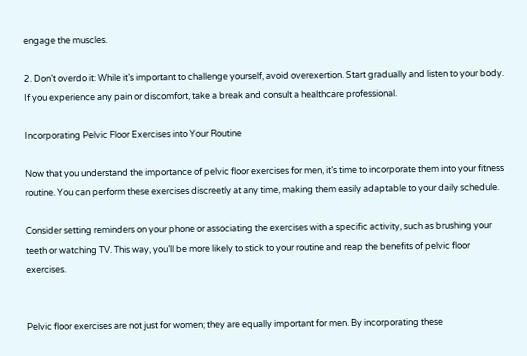engage the muscles.

2. Don’t overdo it: While it’s important to challenge yourself, avoid overexertion. Start gradually and listen to your body. If you experience any pain or discomfort, take a break and consult a healthcare professional.

Incorporating Pelvic Floor Exercises into Your Routine

Now that you understand the importance of pelvic floor exercises for men, it’s time to incorporate them into your fitness routine. You can perform these exercises discreetly at any time, making them easily adaptable to your daily schedule.

Consider setting reminders on your phone or associating the exercises with a specific activity, such as brushing your teeth or watching TV. This way, you’ll be more likely to stick to your routine and reap the benefits of pelvic floor exercises.


Pelvic floor exercises are not just for women; they are equally important for men. By incorporating these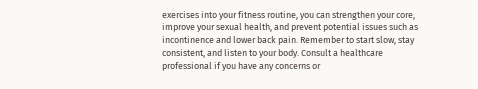exercises into your fitness routine, you can strengthen your core, improve your sexual health, and prevent potential issues such as incontinence and lower back pain. Remember to start slow, stay consistent, and listen to your body. Consult a healthcare professional if you have any concerns or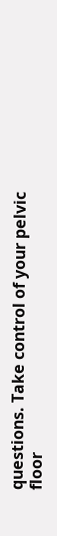questions. Take control of your pelvic floor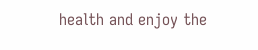health and enjoy the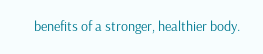benefits of a stronger, healthier body.